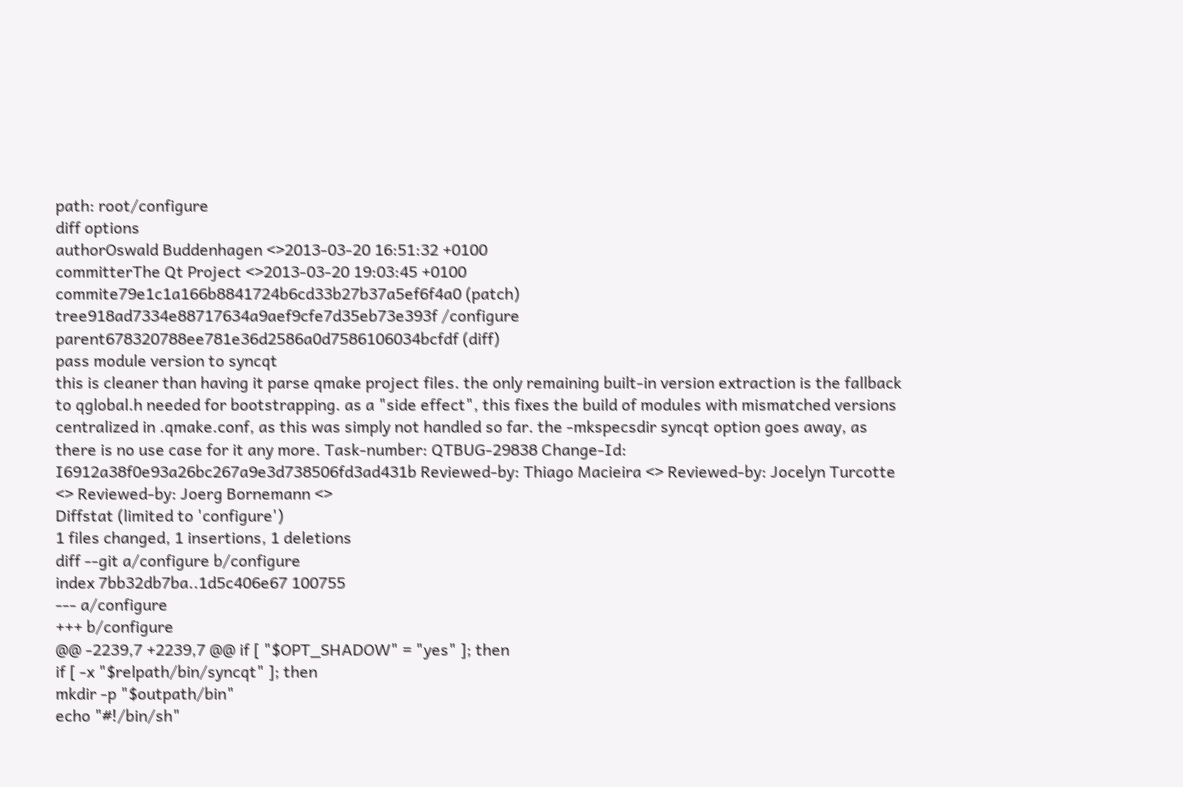path: root/configure
diff options
authorOswald Buddenhagen <>2013-03-20 16:51:32 +0100
committerThe Qt Project <>2013-03-20 19:03:45 +0100
commite79e1c1a166b8841724b6cd33b27b37a5ef6f4a0 (patch)
tree918ad7334e88717634a9aef9cfe7d35eb73e393f /configure
parent678320788ee781e36d2586a0d7586106034bcfdf (diff)
pass module version to syncqt
this is cleaner than having it parse qmake project files. the only remaining built-in version extraction is the fallback to qglobal.h needed for bootstrapping. as a "side effect", this fixes the build of modules with mismatched versions centralized in .qmake.conf, as this was simply not handled so far. the -mkspecsdir syncqt option goes away, as there is no use case for it any more. Task-number: QTBUG-29838 Change-Id: I6912a38f0e93a26bc267a9e3d738506fd3ad431b Reviewed-by: Thiago Macieira <> Reviewed-by: Jocelyn Turcotte <> Reviewed-by: Joerg Bornemann <>
Diffstat (limited to 'configure')
1 files changed, 1 insertions, 1 deletions
diff --git a/configure b/configure
index 7bb32db7ba..1d5c406e67 100755
--- a/configure
+++ b/configure
@@ -2239,7 +2239,7 @@ if [ "$OPT_SHADOW" = "yes" ]; then
if [ -x "$relpath/bin/syncqt" ]; then
mkdir -p "$outpath/bin"
echo "#!/bin/sh"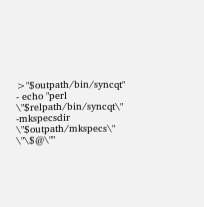>"$outpath/bin/syncqt"
- echo "perl \"$relpath/bin/syncqt\" -mkspecsdir \"$outpath/mkspecs\" \"\$@\""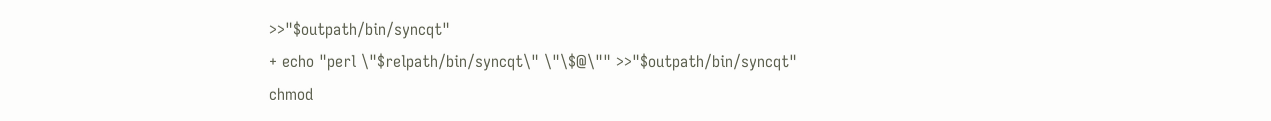>>"$outpath/bin/syncqt"
+ echo "perl \"$relpath/bin/syncqt\" \"\$@\"" >>"$outpath/bin/syncqt"
chmod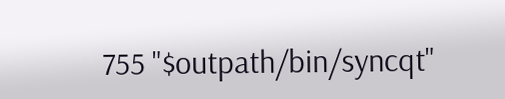755 "$outpath/bin/syncqt"